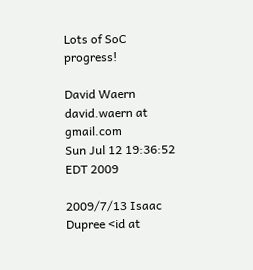Lots of SoC progress!

David Waern david.waern at gmail.com
Sun Jul 12 19:36:52 EDT 2009

2009/7/13 Isaac Dupree <id at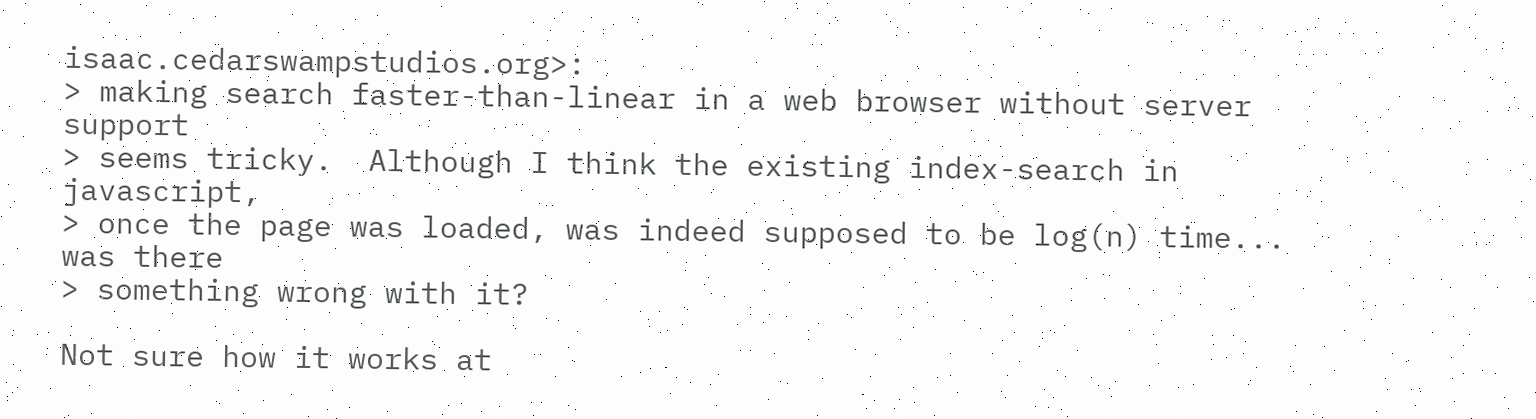isaac.cedarswampstudios.org>:
> making search faster-than-linear in a web browser without server support
> seems tricky.  Although I think the existing index-search in javascript,
> once the page was loaded, was indeed supposed to be log(n) time... was there
> something wrong with it?

Not sure how it works at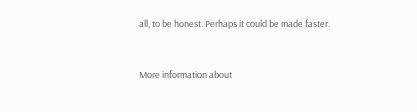all, to be honest. Perhaps it could be made faster.


More information about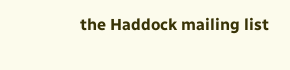the Haddock mailing list